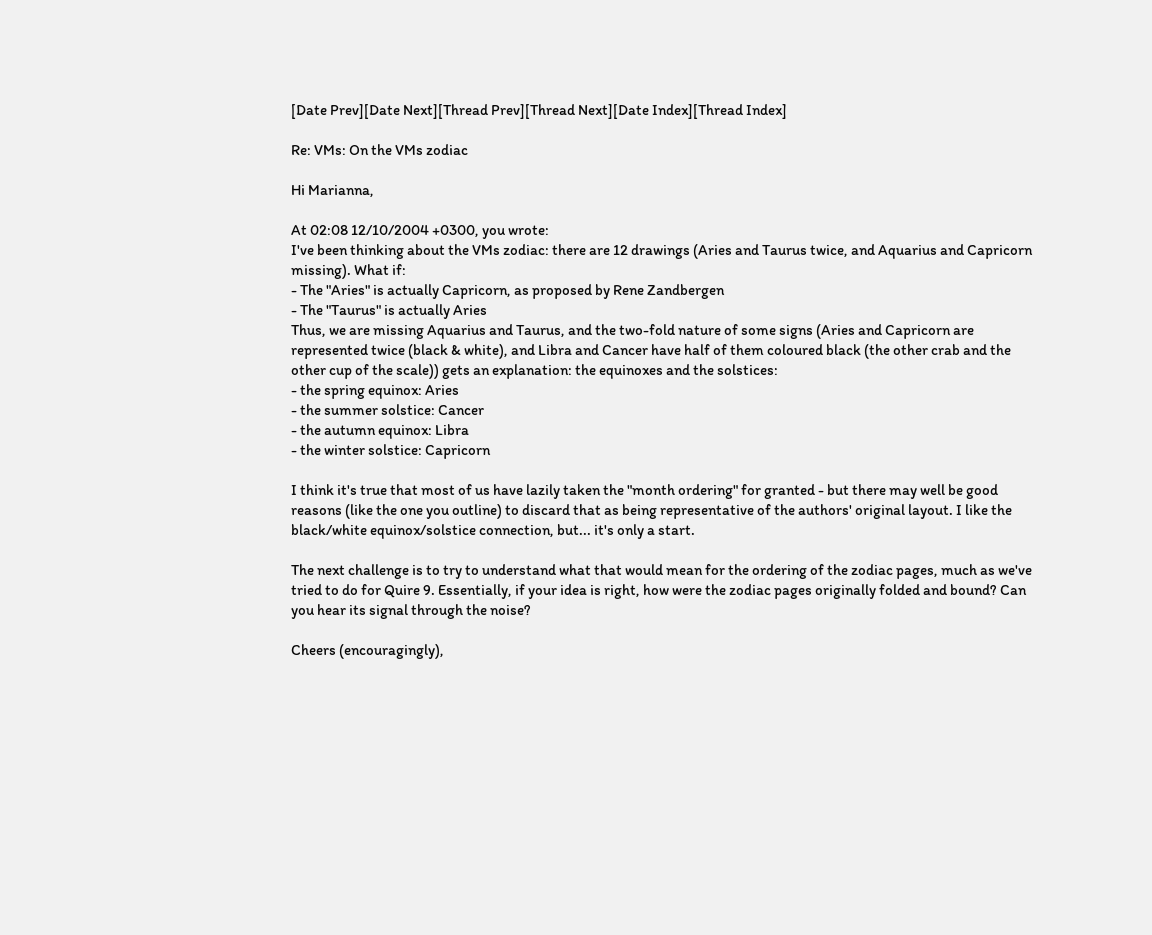[Date Prev][Date Next][Thread Prev][Thread Next][Date Index][Thread Index]

Re: VMs: On the VMs zodiac

Hi Marianna,

At 02:08 12/10/2004 +0300, you wrote:
I've been thinking about the VMs zodiac: there are 12 drawings (Aries and Taurus twice, and Aquarius and Capricorn missing). What if:
- The "Aries" is actually Capricorn, as proposed by Rene Zandbergen
- The "Taurus" is actually Aries
Thus, we are missing Aquarius and Taurus, and the two-fold nature of some signs (Aries and Capricorn are represented twice (black & white), and Libra and Cancer have half of them coloured black (the other crab and the other cup of the scale)) gets an explanation: the equinoxes and the solstices:
- the spring equinox: Aries
- the summer solstice: Cancer
- the autumn equinox: Libra
- the winter solstice: Capricorn

I think it's true that most of us have lazily taken the "month ordering" for granted - but there may well be good reasons (like the one you outline) to discard that as being representative of the authors' original layout. I like the black/white equinox/solstice connection, but... it's only a start.

The next challenge is to try to understand what that would mean for the ordering of the zodiac pages, much as we've tried to do for Quire 9. Essentially, if your idea is right, how were the zodiac pages originally folded and bound? Can you hear its signal through the noise?

Cheers (encouragingly),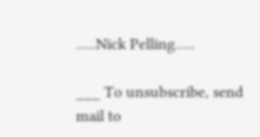.....Nick Pelling.....

___ To unsubscribe, send mail to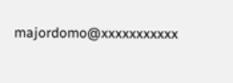majordomo@xxxxxxxxxxx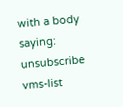with a body saying: unsubscribe vms-list